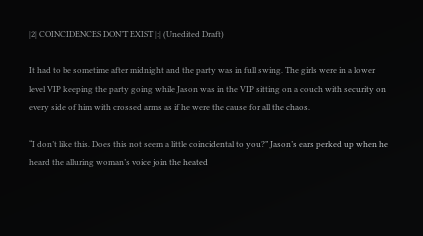|2| COINCIDENCES DON’T EXIST |:| (Unedited Draft)

It had to be sometime after midnight and the party was in full swing. The girls were in a lower level VIP keeping the party going while Jason was in the VIP sitting on a couch with security on every side of him with crossed arms as if he were the cause for all the chaos.

“I don’t like this. Does this not seem a little coincidental to you?” Jason’s ears perked up when he heard the alluring woman’s voice join the heated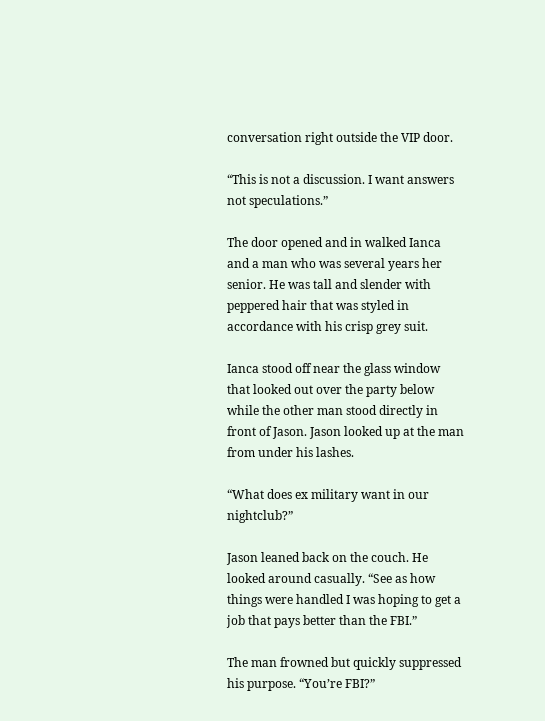conversation right outside the VIP door.

“This is not a discussion. I want answers not speculations.”

The door opened and in walked Ianca and a man who was several years her senior. He was tall and slender with peppered hair that was styled in accordance with his crisp grey suit.

Ianca stood off near the glass window that looked out over the party below while the other man stood directly in front of Jason. Jason looked up at the man from under his lashes.

“What does ex military want in our nightclub?”

Jason leaned back on the couch. He looked around casually. “See as how things were handled I was hoping to get a job that pays better than the FBI.”

The man frowned but quickly suppressed his purpose. “You’re FBI?”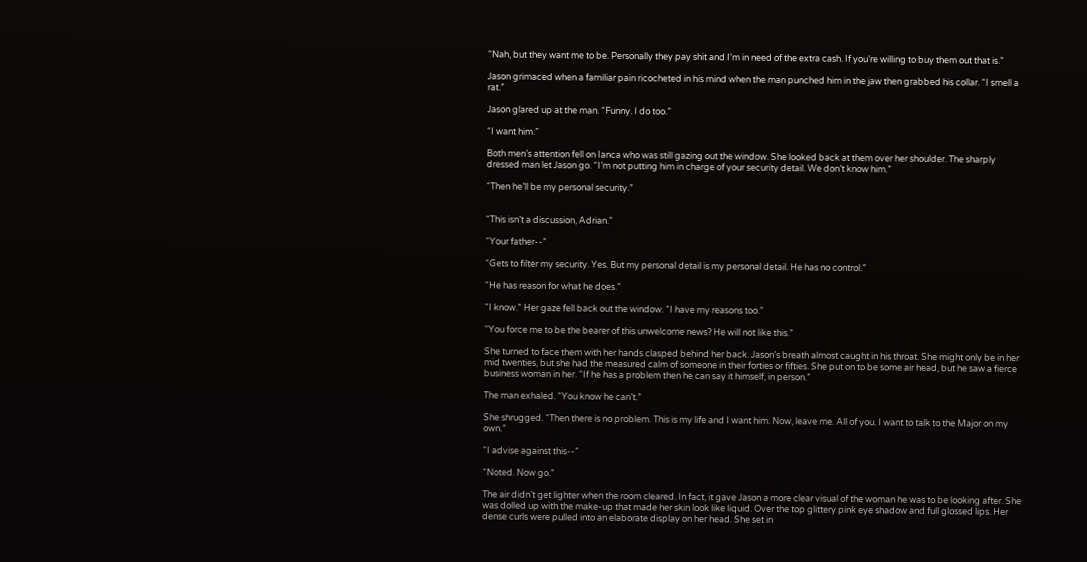“Nah, but they want me to be. Personally they pay shit and I’m in need of the extra cash. If you’re willing to buy them out that is.”

Jason grimaced when a familiar pain ricocheted in his mind when the man punched him in the jaw then grabbed his collar. “I smell a rat.”

Jason glared up at the man. “Funny. I do too.”

“I want him.”

Both men’s attention fell on Ianca who was still gazing out the window. She looked back at them over her shoulder. The sharply dressed man let Jason go. “I’m not putting him in charge of your security detail. We don’t know him.”

“Then he’ll be my personal security.”


“This isn’t a discussion, Adrian.”

“Your father--”

“Gets to filter my security. Yes. But my personal detail is my personal detail. He has no control.”

“He has reason for what he does.”

“I know.” Her gaze fell back out the window. “I have my reasons too.”

“You force me to be the bearer of this unwelcome news? He will not like this.”

She turned to face them with her hands clasped behind her back. Jason’s breath almost caught in his throat. She might only be in her mid twenties, but she had the measured calm of someone in their forties or fifties. She put on to be some air head, but he saw a fierce business woman in her. “If he has a problem then he can say it himself, in person.”

The man exhaled. “You know he can’t.”

She shrugged. “Then there is no problem. This is my life and I want him. Now, leave me. All of you. I want to talk to the Major on my own.”

“I advise against this--”

“Noted. Now go.”

The air didn’t get lighter when the room cleared. In fact, it gave Jason a more clear visual of the woman he was to be looking after. She was dolled up with the make-up that made her skin look like liquid. Over the top glittery pink eye shadow and full glossed lips. Her dense curls were pulled into an elaborate display on her head. She set in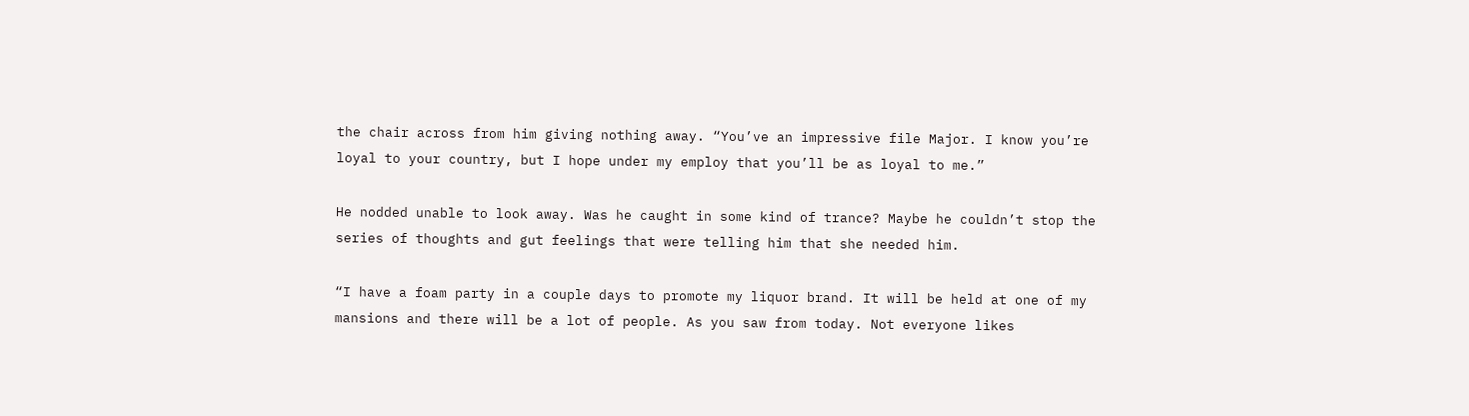the chair across from him giving nothing away. “You’ve an impressive file Major. I know you’re loyal to your country, but I hope under my employ that you’ll be as loyal to me.”

He nodded unable to look away. Was he caught in some kind of trance? Maybe he couldn’t stop the series of thoughts and gut feelings that were telling him that she needed him.

“I have a foam party in a couple days to promote my liquor brand. It will be held at one of my mansions and there will be a lot of people. As you saw from today. Not everyone likes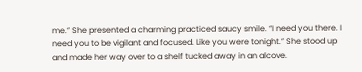me.” She presented a charming practiced saucy smile. “I need you there. I need you to be vigilant and focused. Like you were tonight.” She stood up and made her way over to a shelf tucked away in an alcove.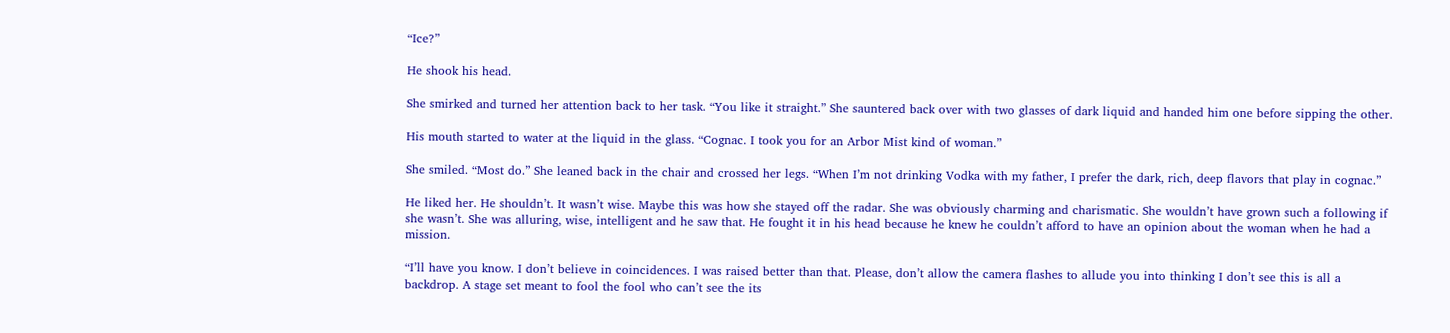“Ice?”

He shook his head.

She smirked and turned her attention back to her task. “You like it straight.” She sauntered back over with two glasses of dark liquid and handed him one before sipping the other.

His mouth started to water at the liquid in the glass. “Cognac. I took you for an Arbor Mist kind of woman.”

She smiled. “Most do.” She leaned back in the chair and crossed her legs. “When I’m not drinking Vodka with my father, I prefer the dark, rich, deep flavors that play in cognac.”

He liked her. He shouldn’t. It wasn’t wise. Maybe this was how she stayed off the radar. She was obviously charming and charismatic. She wouldn’t have grown such a following if she wasn’t. She was alluring, wise, intelligent and he saw that. He fought it in his head because he knew he couldn’t afford to have an opinion about the woman when he had a mission.

“I’ll have you know. I don’t believe in coincidences. I was raised better than that. Please, don’t allow the camera flashes to allude you into thinking I don’t see this is all a backdrop. A stage set meant to fool the fool who can’t see the its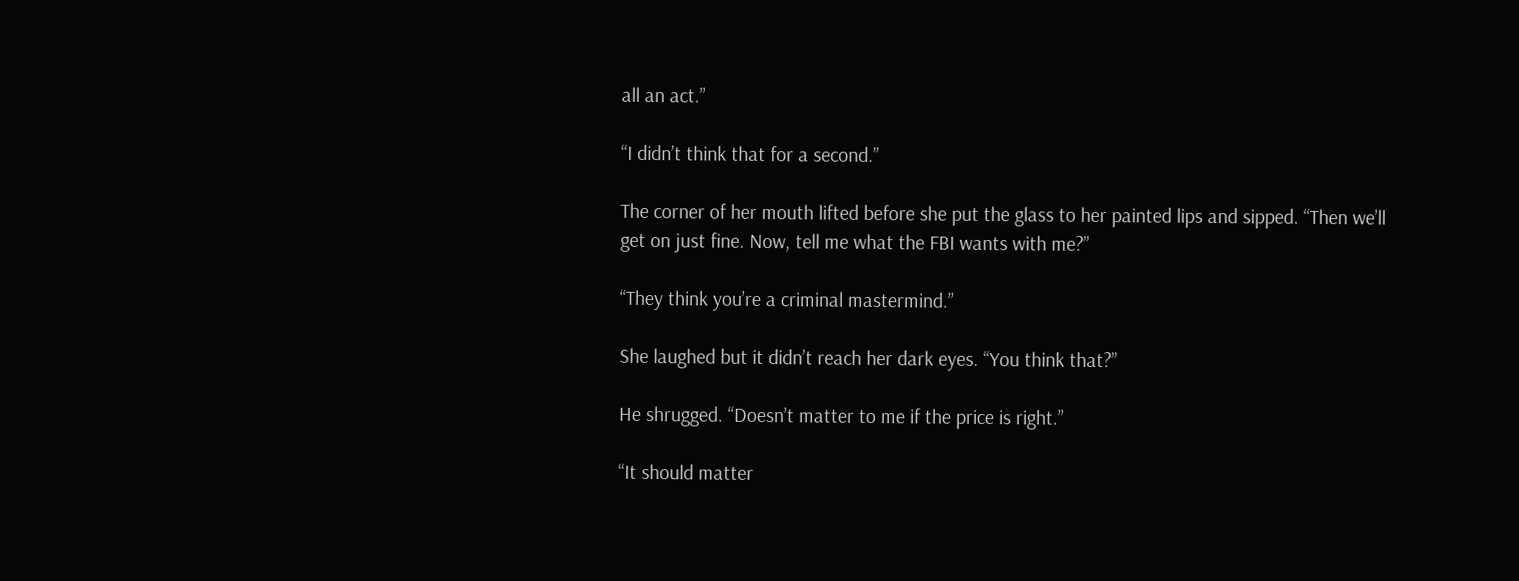all an act.”

“I didn’t think that for a second.”

The corner of her mouth lifted before she put the glass to her painted lips and sipped. “Then we’ll get on just fine. Now, tell me what the FBI wants with me?”

“They think you’re a criminal mastermind.”

She laughed but it didn’t reach her dark eyes. “You think that?”

He shrugged. “Doesn’t matter to me if the price is right.”

“It should matter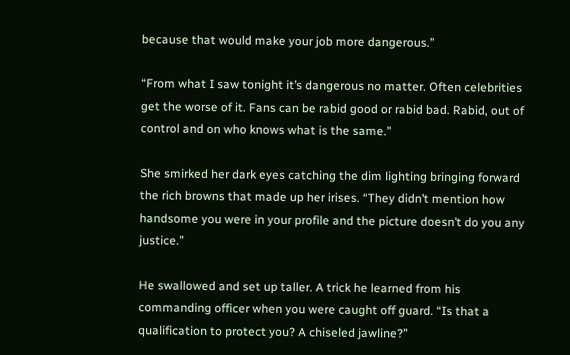because that would make your job more dangerous.”

“From what I saw tonight it’s dangerous no matter. Often celebrities get the worse of it. Fans can be rabid good or rabid bad. Rabid, out of control and on who knows what is the same.”

She smirked her dark eyes catching the dim lighting bringing forward the rich browns that made up her irises. “They didn’t mention how handsome you were in your profile and the picture doesn’t do you any justice.”

He swallowed and set up taller. A trick he learned from his commanding officer when you were caught off guard. “Is that a qualification to protect you? A chiseled jawline?”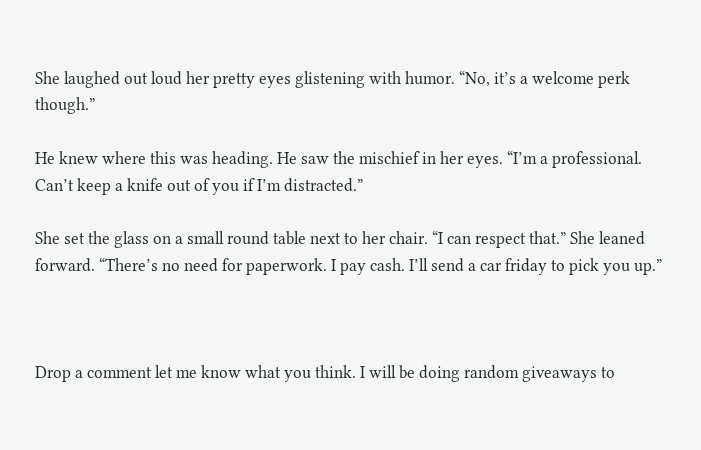She laughed out loud her pretty eyes glistening with humor. “No, it’s a welcome perk though.”

He knew where this was heading. He saw the mischief in her eyes. “I’m a professional. Can’t keep a knife out of you if I’m distracted.”

She set the glass on a small round table next to her chair. “I can respect that.” She leaned forward. “There’s no need for paperwork. I pay cash. I’ll send a car friday to pick you up.”



Drop a comment let me know what you think. I will be doing random giveaways to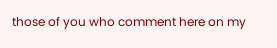those of you who comment here on my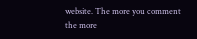website. The more you comment the more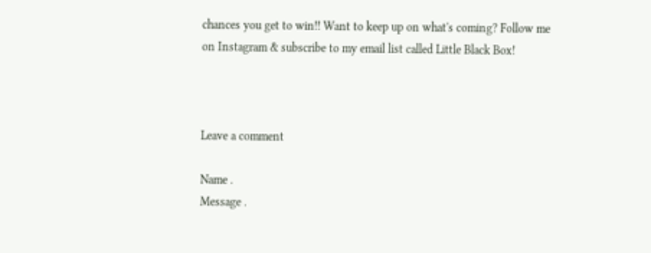chances you get to win!! Want to keep up on what's coming? Follow me on Instagram & subscribe to my email list called Little Black Box!



Leave a comment

Name .
Message .